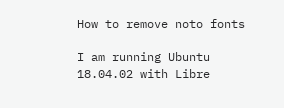How to remove noto fonts

I am running Ubuntu 18.04.02 with Libre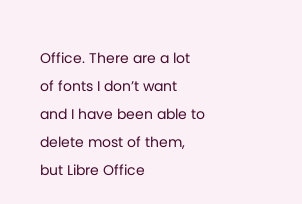Office. There are a lot of fonts I don’t want and I have been able to delete most of them, but Libre Office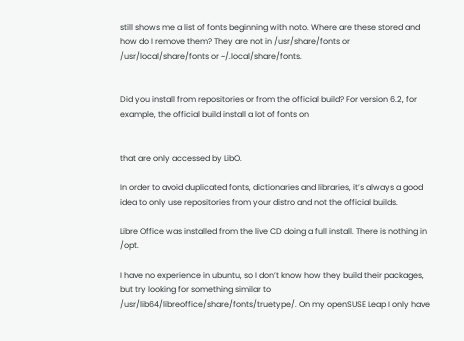still shows me a list of fonts beginning with noto. Where are these stored and how do I remove them? They are not in /usr/share/fonts or /usr/local/share/fonts or ~/.local/share/fonts.


Did you install from repositories or from the official build? For version 6.2, for example, the official build install a lot of fonts on


that are only accessed by LibO.

In order to avoid duplicated fonts, dictionaries and libraries, it’s always a good idea to only use repositories from your distro and not the official builds.

Libre Office was installed from the live CD doing a full install. There is nothing in /opt.

I have no experience in ubuntu, so I don’t know how they build their packages, but try looking for something similar to /usr/lib64/libreoffice/share/fonts/truetype/. On my openSUSE Leap I only have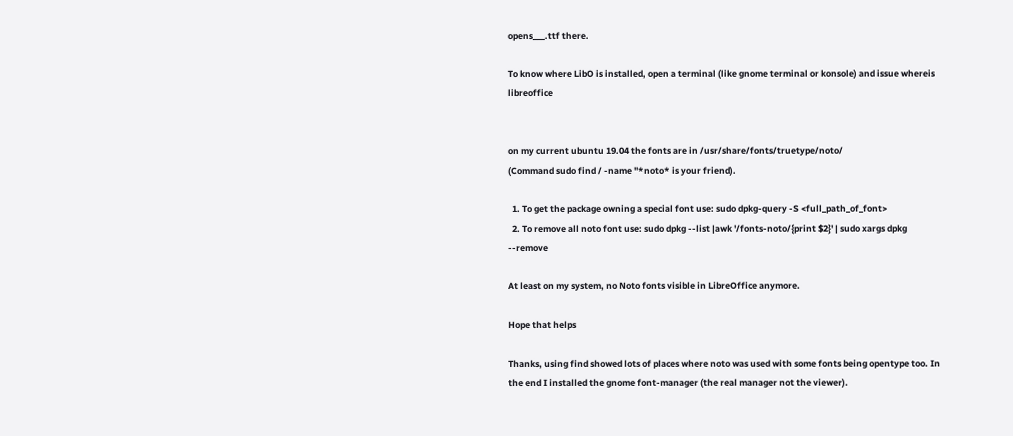opens___.ttf there.

To know where LibO is installed, open a terminal (like gnome terminal or konsole) and issue whereis libreoffice


on my current ubuntu 19.04 the fonts are in /usr/share/fonts/truetype/noto/
(Command sudo find / -name "*noto* is your friend).

  1. To get the package owning a special font use: sudo dpkg-query -S <full_path_of_font>
  2. To remove all noto font use: sudo dpkg --list |awk '/fonts-noto/{print $2}' | sudo xargs dpkg --remove

At least on my system, no Noto fonts visible in LibreOffice anymore.

Hope that helps

Thanks, using find showed lots of places where noto was used with some fonts being opentype too. In the end I installed the gnome font-manager (the real manager not the viewer).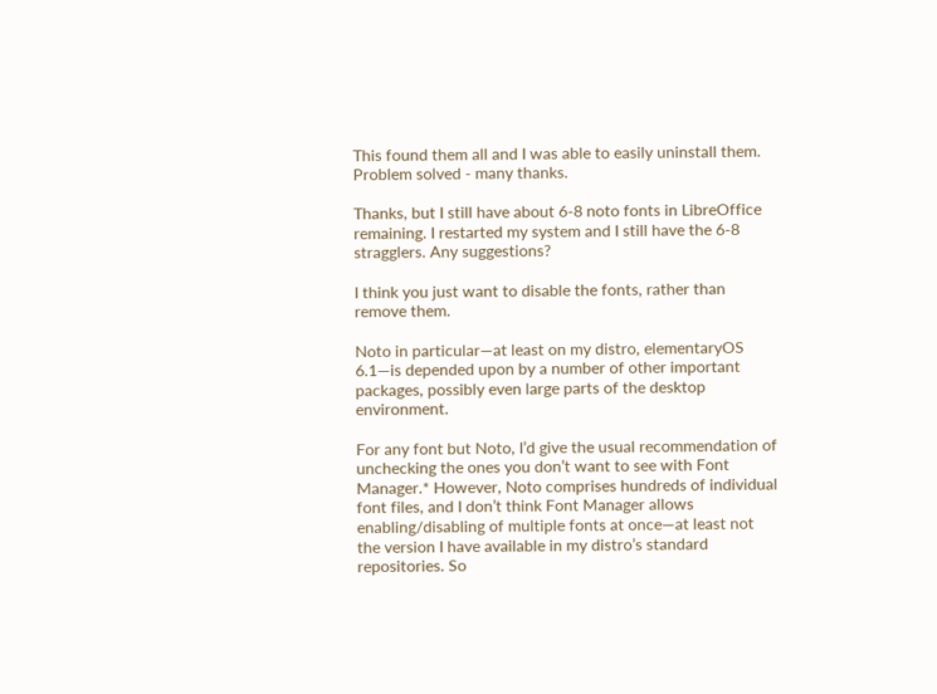This found them all and I was able to easily uninstall them. Problem solved - many thanks.

Thanks, but I still have about 6-8 noto fonts in LibreOffice remaining. I restarted my system and I still have the 6-8 stragglers. Any suggestions?

I think you just want to disable the fonts, rather than remove them.

Noto in particular—at least on my distro, elementaryOS 6.1—is depended upon by a number of other important packages, possibly even large parts of the desktop environment.

For any font but Noto, I’d give the usual recommendation of unchecking the ones you don’t want to see with Font Manager.* However, Noto comprises hundreds of individual font files, and I don’t think Font Manager allows enabling/disabling of multiple fonts at once—at least not the version I have available in my distro’s standard repositories. So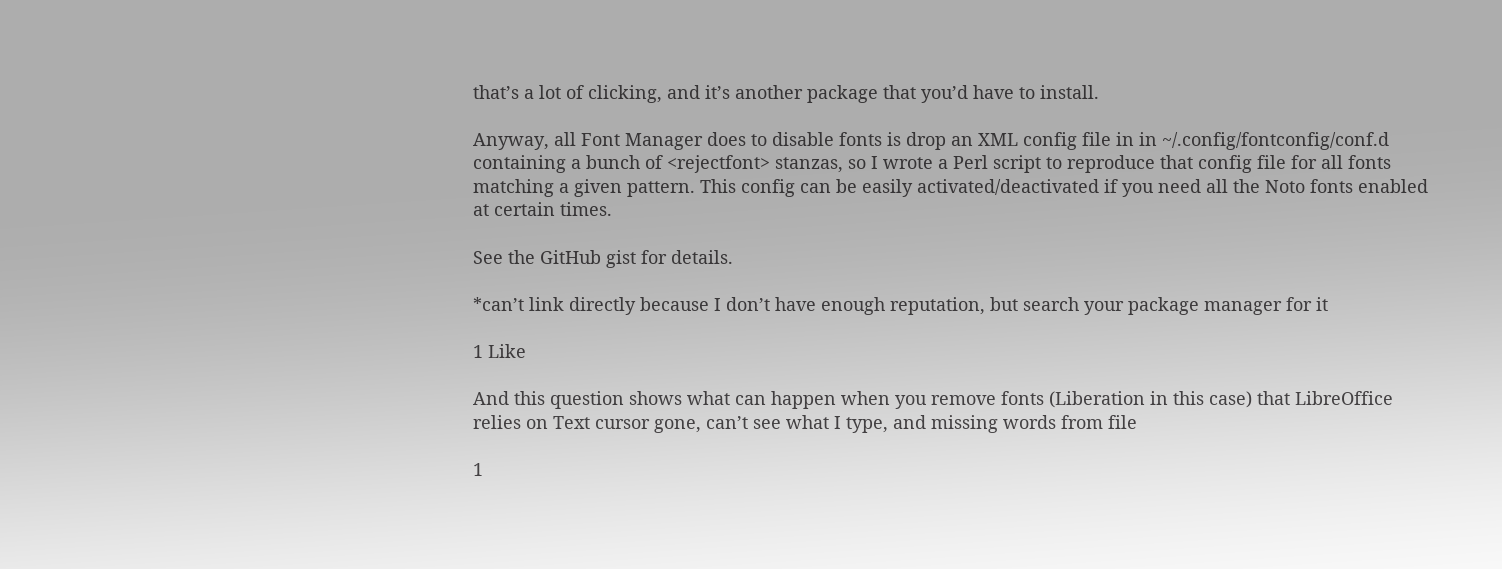that’s a lot of clicking, and it’s another package that you’d have to install.

Anyway, all Font Manager does to disable fonts is drop an XML config file in in ~/.config/fontconfig/conf.d containing a bunch of <rejectfont> stanzas, so I wrote a Perl script to reproduce that config file for all fonts matching a given pattern. This config can be easily activated/deactivated if you need all the Noto fonts enabled at certain times.

See the GitHub gist for details.

*can’t link directly because I don’t have enough reputation, but search your package manager for it

1 Like

And this question shows what can happen when you remove fonts (Liberation in this case) that LibreOffice relies on Text cursor gone, can’t see what I type, and missing words from file

1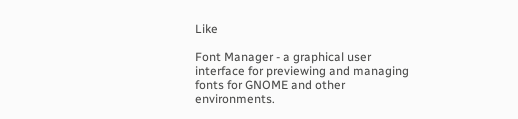Like

Font Manager - a graphical user interface for previewing and managing fonts for GNOME and other environments.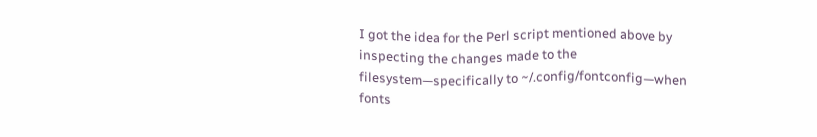I got the idea for the Perl script mentioned above by inspecting the changes made to the filesystem—specifically to ~/.config/fontconfig—when fonts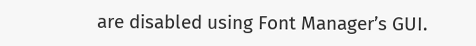are disabled using Font Manager’s GUI.